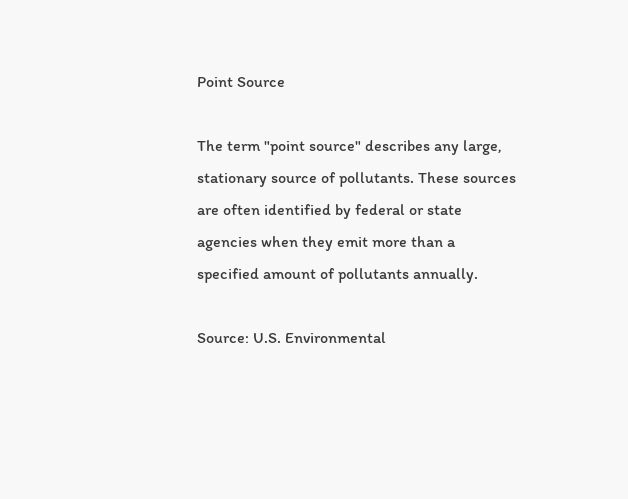Point Source

The term "point source" describes any large, stationary source of pollutants. These sources are often identified by federal or state agencies when they emit more than a specified amount of pollutants annually.

Source: U.S. Environmental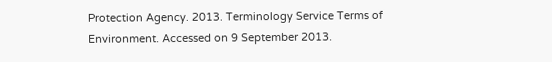Protection Agency. 2013. Terminology Service Terms of Environment. Accessed on 9 September 2013.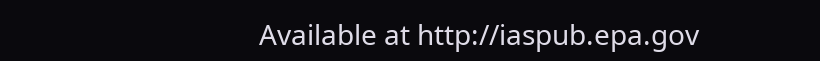Available at http://iaspub.epa.gov